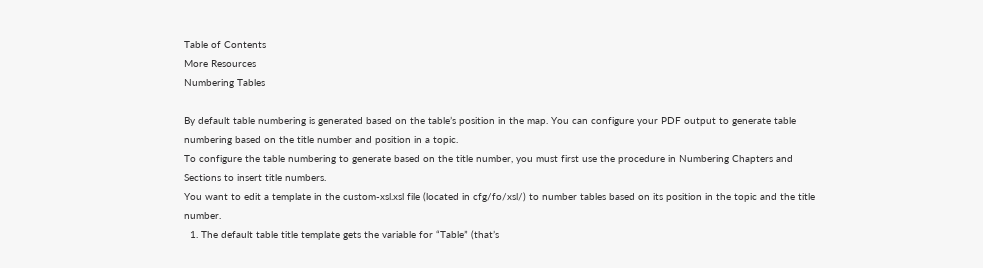Table of Contents
More Resources
Numbering Tables

By default table numbering is generated based on the table’s position in the map. You can configure your PDF output to generate table numbering based on the title number and position in a topic.
To configure the table numbering to generate based on the title number, you must first use the procedure in Numbering Chapters and Sections to insert title numbers.
You want to edit a template in the custom-xsl.xsl file (located in cfg/fo/xsl/) to number tables based on its position in the topic and the title number.
  1. The default table title template gets the variable for “Table” (that’s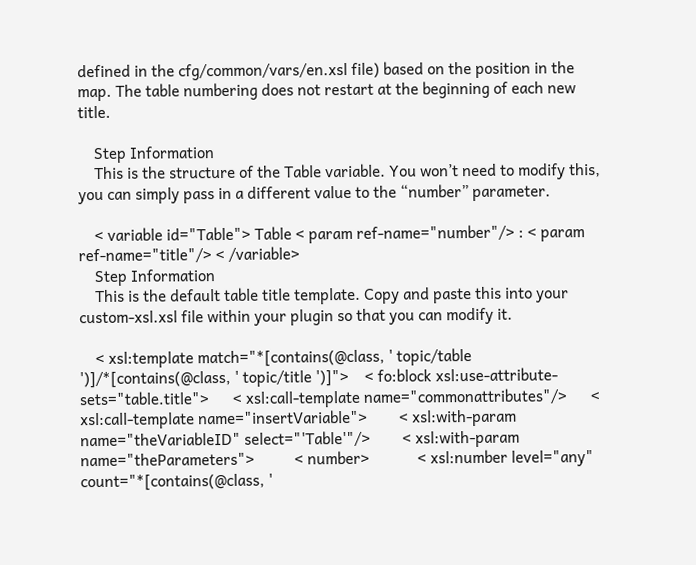defined in the cfg/common/vars/en.xsl file) based on the position in the map. The table numbering does not restart at the beginning of each new title.

    Step Information
    This is the structure of the Table variable. You won’t need to modify this, you can simply pass in a different value to the “number” parameter.

    < variable id="Table"> Table < param ref-name="number"/> : < param ref-name="title"/> < /variable>
    Step Information
    This is the default table title template. Copy and paste this into your custom-xsl.xsl file within your plugin so that you can modify it.

    < xsl:template match="*[contains(@class, ' topic/table ')]/*[contains(@class, ' topic/title ')]">    < fo:block xsl:use-attribute-sets="table.title">      < xsl:call-template name="commonattributes"/>      < xsl:call-template name="insertVariable">        < xsl:with-param name="theVariableID" select="'Table'"/>        < xsl:with-param name="theParameters">          < number>            < xsl:number level="any" count="*[contains(@class, '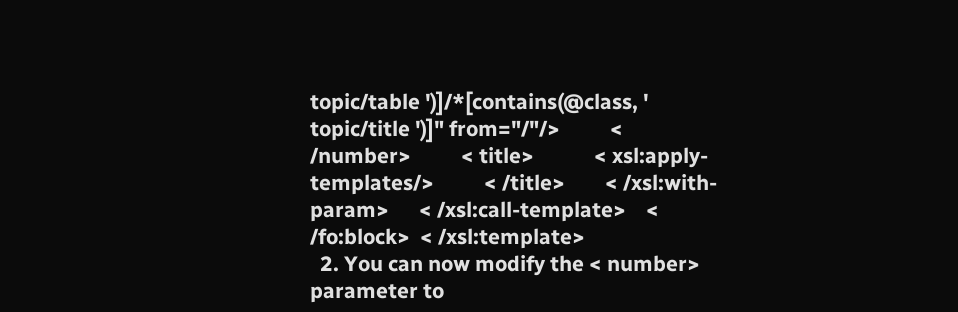topic/table ')]/*[contains(@class, ' topic/title ')]" from="/"/>          < /number>          < title>            < xsl:apply-templates/>          < /title>        < /xsl:with-param>      < /xsl:call-template>    < /fo:block>  < /xsl:template>
  2. You can now modify the < number> parameter to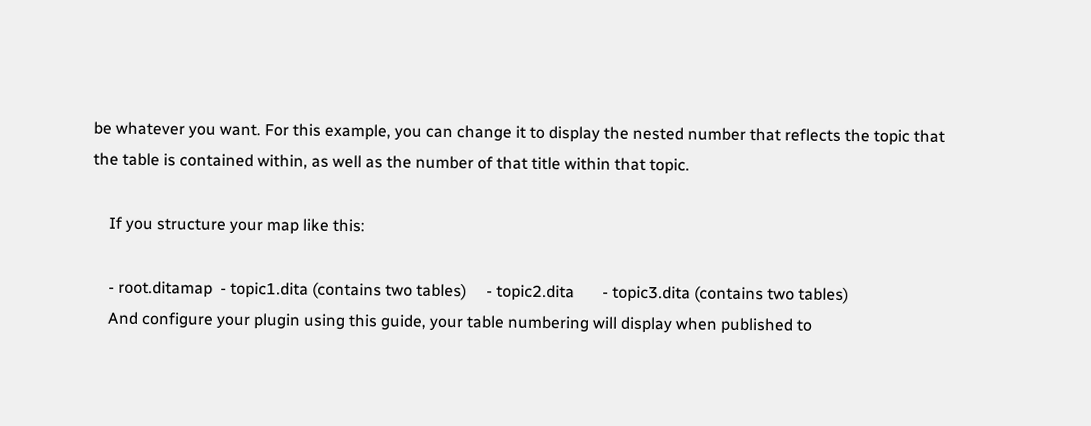be whatever you want. For this example, you can change it to display the nested number that reflects the topic that the table is contained within, as well as the number of that title within that topic.

    If you structure your map like this:

    - root.ditamap  - topic1.dita (contains two tables)     - topic2.dita       - topic3.dita (contains two tables)
    And configure your plugin using this guide, your table numbering will display when published to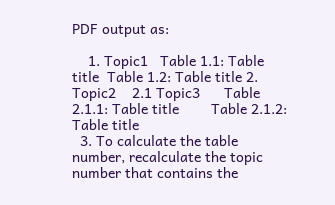PDF output as:

    1. Topic1   Table 1.1: Table title  Table 1.2: Table title 2. Topic2    2.1 Topic3      Table 2.1.1: Table title        Table 2.1.2: Table title
  3. To calculate the table number, recalculate the topic number that contains the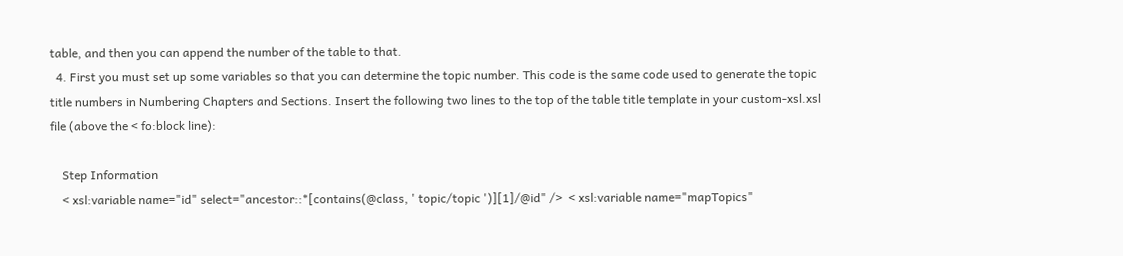table, and then you can append the number of the table to that.
  4. First you must set up some variables so that you can determine the topic number. This code is the same code used to generate the topic title numbers in Numbering Chapters and Sections. Insert the following two lines to the top of the table title template in your custom-xsl.xsl file (above the < fo:block line):

    Step Information
    < xsl:variable name="id" select="ancestor::*[contains(@class, ' topic/topic ')][1]/@id" />  < xsl:variable name="mapTopics"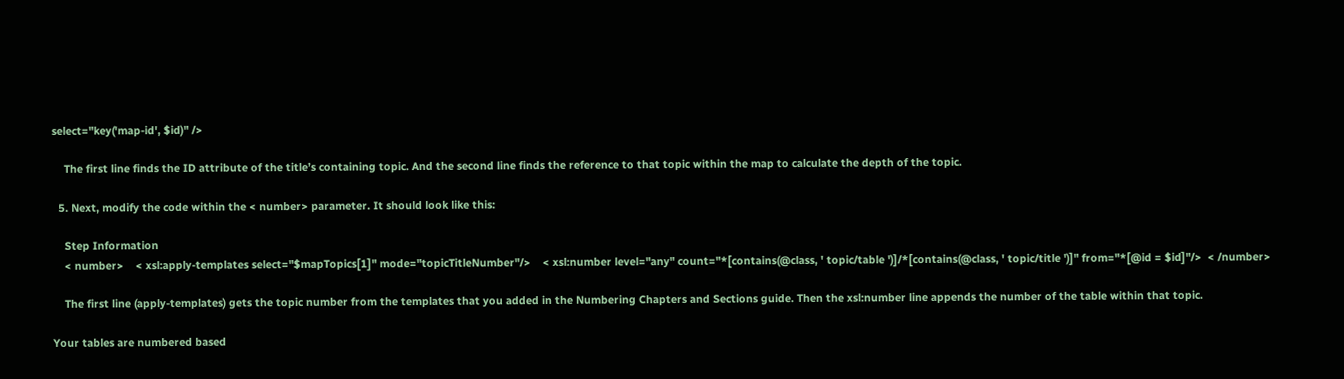select="key('map-id', $id)" />

    The first line finds the ID attribute of the title’s containing topic. And the second line finds the reference to that topic within the map to calculate the depth of the topic.

  5. Next, modify the code within the < number> parameter. It should look like this:

    Step Information
    < number>    < xsl:apply-templates select="$mapTopics[1]" mode="topicTitleNumber"/>    < xsl:number level="any" count="*[contains(@class, ' topic/table ')]/*[contains(@class, ' topic/title ')]" from="*[@id = $id]"/>  < /number>

    The first line (apply-templates) gets the topic number from the templates that you added in the Numbering Chapters and Sections guide. Then the xsl:number line appends the number of the table within that topic.

Your tables are numbered based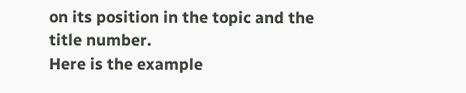on its position in the topic and the title number.
Here is the example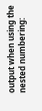output when using the nested numbering: